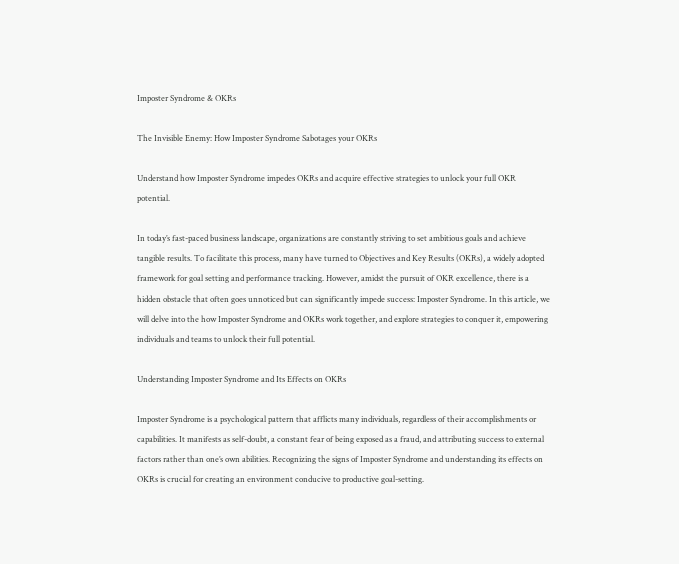Imposter Syndrome & OKRs

The Invisible Enemy: How Imposter Syndrome Sabotages your OKRs

Understand how Imposter Syndrome impedes OKRs and acquire effective strategies to unlock your full OKR potential.

In today’s fast-paced business landscape, organizations are constantly striving to set ambitious goals and achieve tangible results. To facilitate this process, many have turned to Objectives and Key Results (OKRs), a widely adopted framework for goal setting and performance tracking. However, amidst the pursuit of OKR excellence, there is a hidden obstacle that often goes unnoticed but can significantly impede success: Imposter Syndrome. In this article, we will delve into the how Imposter Syndrome and OKRs work together, and explore strategies to conquer it, empowering individuals and teams to unlock their full potential.

Understanding Imposter Syndrome and Its Effects on OKRs

Imposter Syndrome is a psychological pattern that afflicts many individuals, regardless of their accomplishments or capabilities. It manifests as self-doubt, a constant fear of being exposed as a fraud, and attributing success to external factors rather than one’s own abilities. Recognizing the signs of Imposter Syndrome and understanding its effects on OKRs is crucial for creating an environment conducive to productive goal-setting.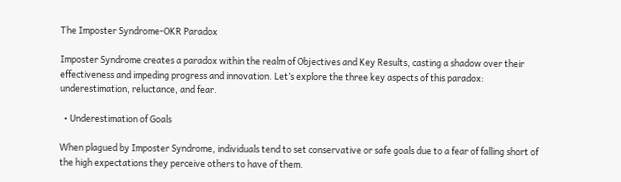The Imposter Syndrome-OKR Paradox

Imposter Syndrome creates a paradox within the realm of Objectives and Key Results, casting a shadow over their effectiveness and impeding progress and innovation. Let’s explore the three key aspects of this paradox: underestimation, reluctance, and fear.

  • Underestimation of Goals

When plagued by Imposter Syndrome, individuals tend to set conservative or safe goals due to a fear of falling short of the high expectations they perceive others to have of them.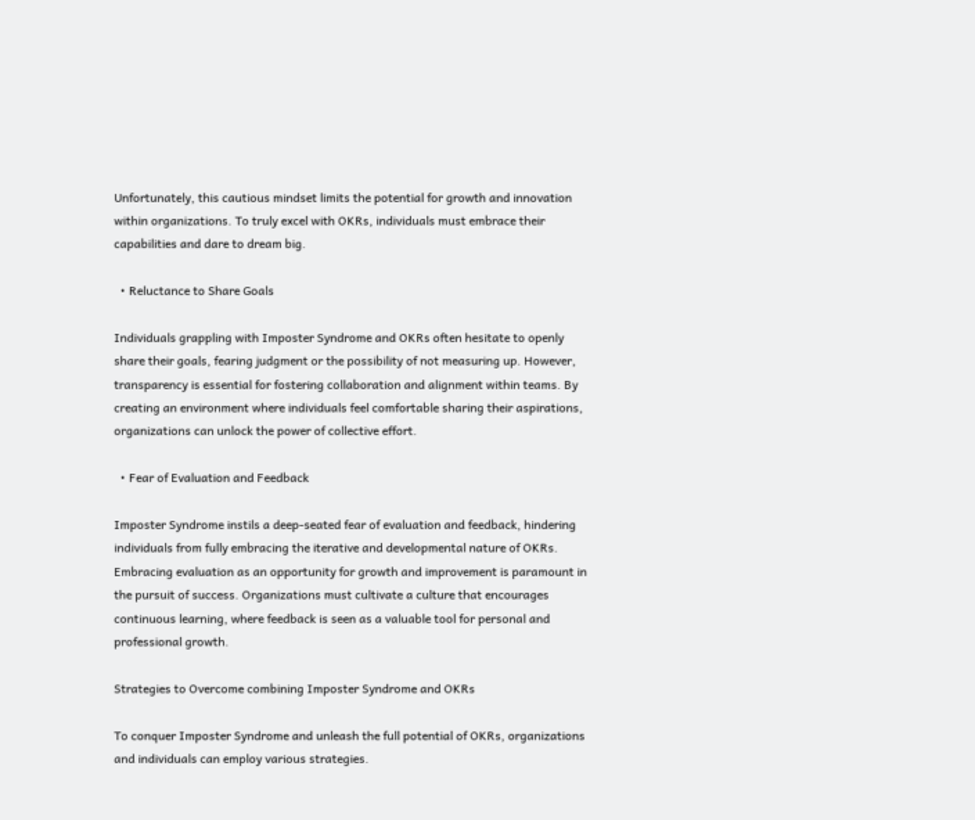Unfortunately, this cautious mindset limits the potential for growth and innovation within organizations. To truly excel with OKRs, individuals must embrace their capabilities and dare to dream big.

  • Reluctance to Share Goals

Individuals grappling with Imposter Syndrome and OKRs often hesitate to openly share their goals, fearing judgment or the possibility of not measuring up. However, transparency is essential for fostering collaboration and alignment within teams. By creating an environment where individuals feel comfortable sharing their aspirations, organizations can unlock the power of collective effort.

  • Fear of Evaluation and Feedback

Imposter Syndrome instils a deep-seated fear of evaluation and feedback, hindering individuals from fully embracing the iterative and developmental nature of OKRs. Embracing evaluation as an opportunity for growth and improvement is paramount in the pursuit of success. Organizations must cultivate a culture that encourages continuous learning, where feedback is seen as a valuable tool for personal and professional growth.

Strategies to Overcome combining Imposter Syndrome and OKRs

To conquer Imposter Syndrome and unleash the full potential of OKRs, organizations and individuals can employ various strategies.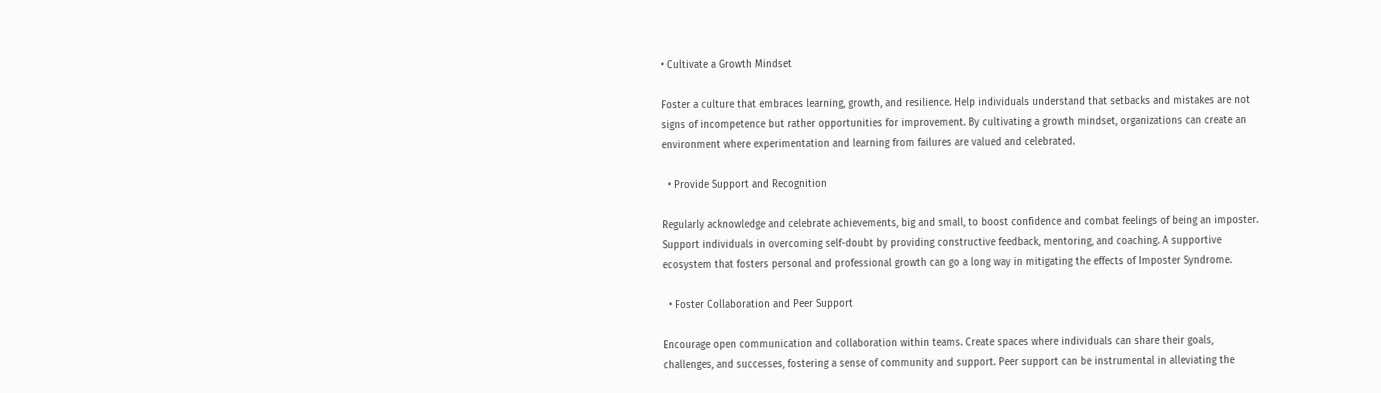• Cultivate a Growth Mindset

Foster a culture that embraces learning, growth, and resilience. Help individuals understand that setbacks and mistakes are not signs of incompetence but rather opportunities for improvement. By cultivating a growth mindset, organizations can create an environment where experimentation and learning from failures are valued and celebrated.

  • Provide Support and Recognition

Regularly acknowledge and celebrate achievements, big and small, to boost confidence and combat feelings of being an imposter. Support individuals in overcoming self-doubt by providing constructive feedback, mentoring, and coaching. A supportive ecosystem that fosters personal and professional growth can go a long way in mitigating the effects of Imposter Syndrome.

  • Foster Collaboration and Peer Support

Encourage open communication and collaboration within teams. Create spaces where individuals can share their goals, challenges, and successes, fostering a sense of community and support. Peer support can be instrumental in alleviating the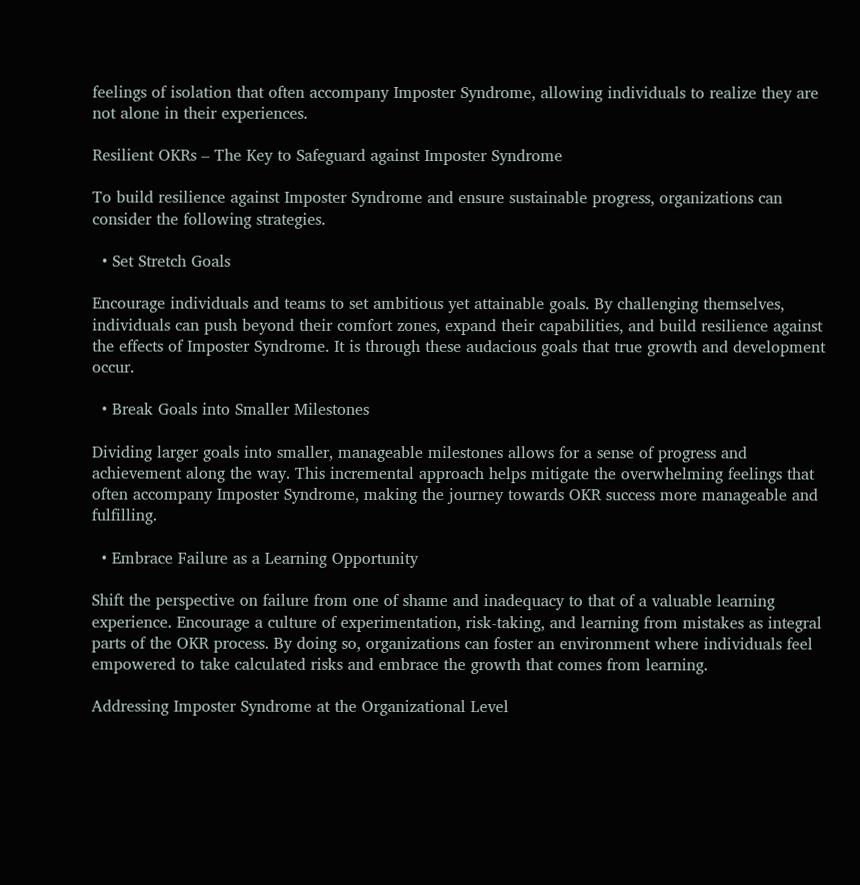feelings of isolation that often accompany Imposter Syndrome, allowing individuals to realize they are not alone in their experiences.

Resilient OKRs – The Key to Safeguard against Imposter Syndrome

To build resilience against Imposter Syndrome and ensure sustainable progress, organizations can consider the following strategies.

  • Set Stretch Goals

Encourage individuals and teams to set ambitious yet attainable goals. By challenging themselves, individuals can push beyond their comfort zones, expand their capabilities, and build resilience against the effects of Imposter Syndrome. It is through these audacious goals that true growth and development occur.

  • Break Goals into Smaller Milestones

Dividing larger goals into smaller, manageable milestones allows for a sense of progress and achievement along the way. This incremental approach helps mitigate the overwhelming feelings that often accompany Imposter Syndrome, making the journey towards OKR success more manageable and fulfilling.

  • Embrace Failure as a Learning Opportunity

Shift the perspective on failure from one of shame and inadequacy to that of a valuable learning experience. Encourage a culture of experimentation, risk-taking, and learning from mistakes as integral parts of the OKR process. By doing so, organizations can foster an environment where individuals feel empowered to take calculated risks and embrace the growth that comes from learning.

Addressing Imposter Syndrome at the Organizational Level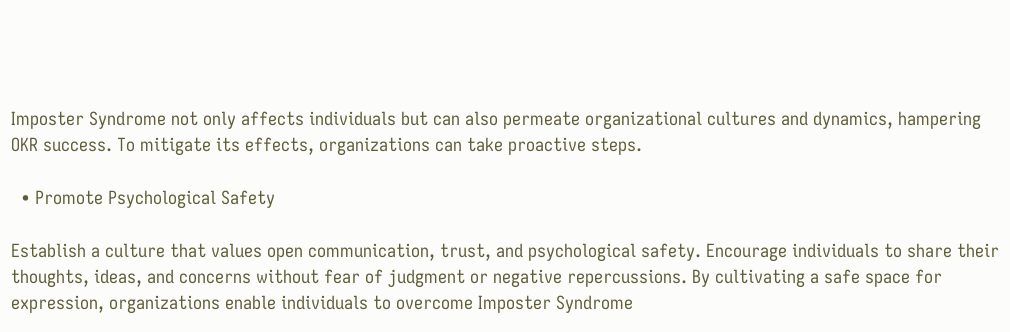Imposter Syndrome not only affects individuals but can also permeate organizational cultures and dynamics, hampering OKR success. To mitigate its effects, organizations can take proactive steps.

  • Promote Psychological Safety

Establish a culture that values open communication, trust, and psychological safety. Encourage individuals to share their thoughts, ideas, and concerns without fear of judgment or negative repercussions. By cultivating a safe space for expression, organizations enable individuals to overcome Imposter Syndrome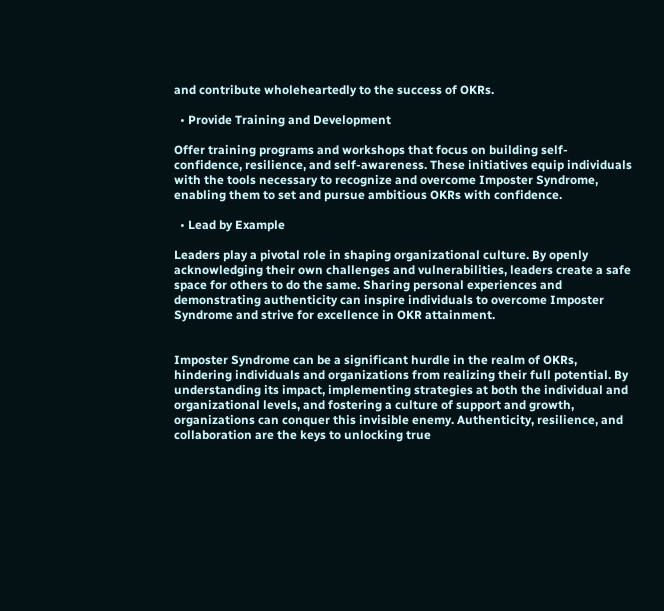and contribute wholeheartedly to the success of OKRs.

  • Provide Training and Development

Offer training programs and workshops that focus on building self-confidence, resilience, and self-awareness. These initiatives equip individuals with the tools necessary to recognize and overcome Imposter Syndrome, enabling them to set and pursue ambitious OKRs with confidence.

  • Lead by Example

Leaders play a pivotal role in shaping organizational culture. By openly acknowledging their own challenges and vulnerabilities, leaders create a safe space for others to do the same. Sharing personal experiences and demonstrating authenticity can inspire individuals to overcome Imposter Syndrome and strive for excellence in OKR attainment.


Imposter Syndrome can be a significant hurdle in the realm of OKRs, hindering individuals and organizations from realizing their full potential. By understanding its impact, implementing strategies at both the individual and organizational levels, and fostering a culture of support and growth, organizations can conquer this invisible enemy. Authenticity, resilience, and collaboration are the keys to unlocking true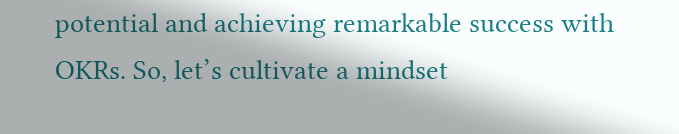potential and achieving remarkable success with OKRs. So, let’s cultivate a mindset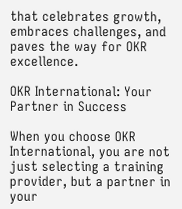that celebrates growth, embraces challenges, and paves the way for OKR excellence.

OKR International: Your Partner in Success

When you choose OKR International, you are not just selecting a training provider, but a partner in your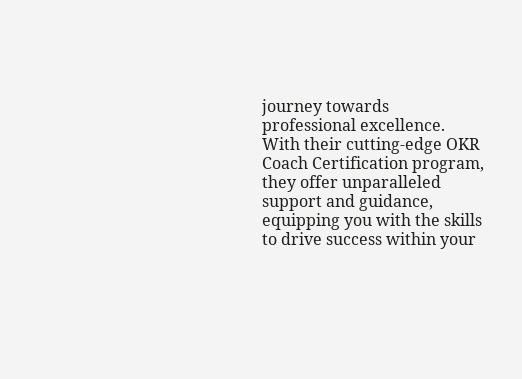journey towards professional excellence. With their cutting-edge OKR Coach Certification program, they offer unparalleled support and guidance, equipping you with the skills to drive success within your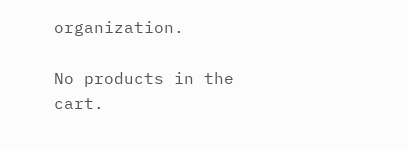organization.

No products in the cart.